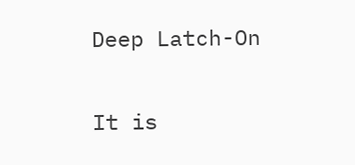Deep Latch-On

It is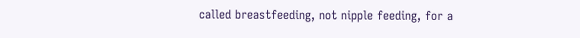called breastfeeding, not nipple feeding, for a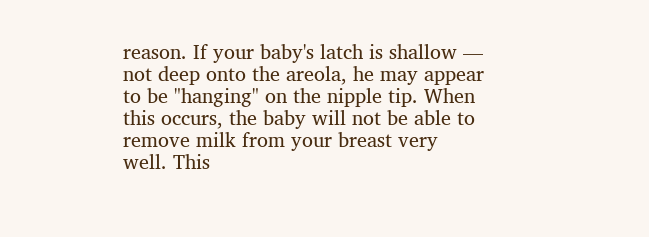reason. If your baby's latch is shallow — not deep onto the areola, he may appear to be "hanging" on the nipple tip. When this occurs, the baby will not be able to remove milk from your breast very well. This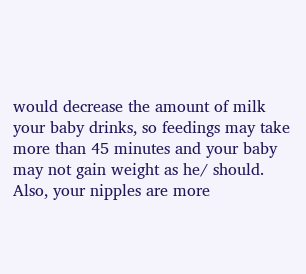would decrease the amount of milk your baby drinks, so feedings may take more than 45 minutes and your baby may not gain weight as he/ should. Also, your nipples are more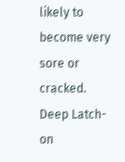likely to become very sore or cracked.
Deep Latch-on